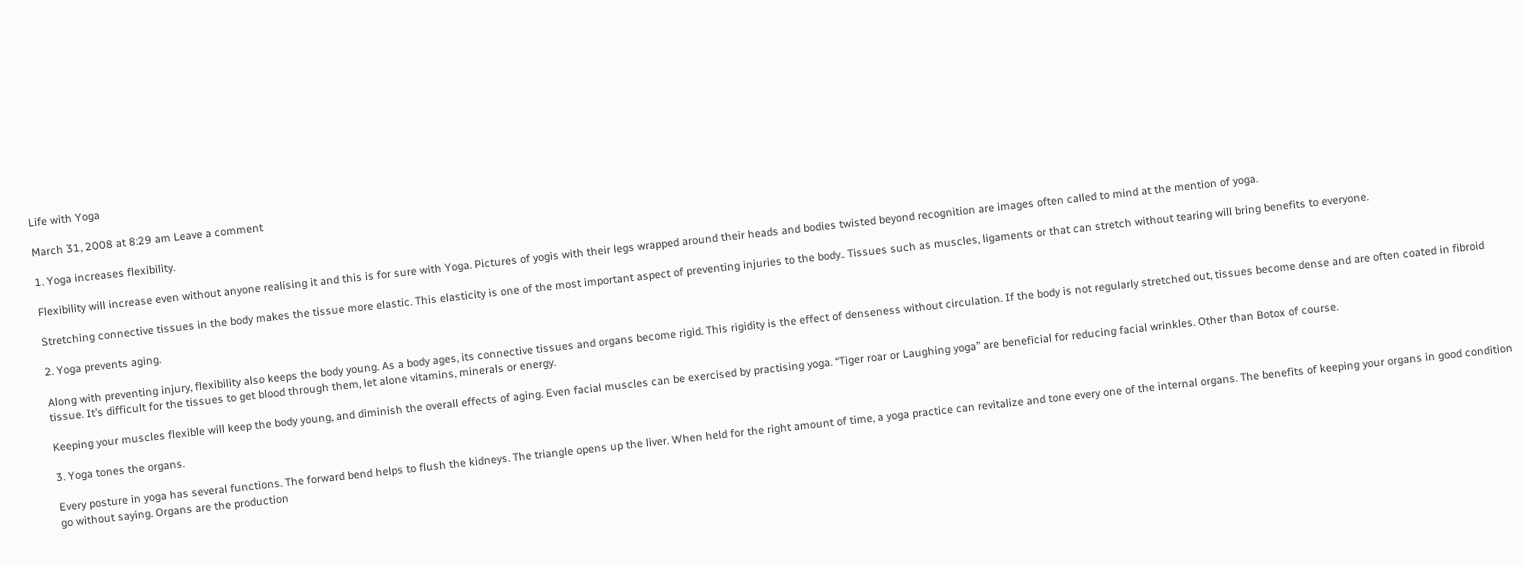Life with Yoga

March 31, 2008 at 8:29 am Leave a comment

1. Yoga increases flexibility.

Flexibility will increase even without anyone realising it and this is for sure with Yoga. Pictures of yogis with their legs wrapped around their heads and bodies twisted beyond recognition are images often called to mind at the mention of yoga.

Stretching connective tissues in the body makes the tissue more elastic. This elasticity is one of the most important aspect of preventing injuries to the body.. Tissues such as muscles, ligaments or that can stretch without tearing will bring benefits to everyone.

2. Yoga prevents aging.

Along with preventing injury, flexibility also keeps the body young. As a body ages, its connective tissues and organs become rigid. This rigidity is the effect of denseness without circulation. If the body is not regularly stretched out, tissues become dense and are often coated in fibroid tissue. It’s difficult for the tissues to get blood through them, let alone vitamins, minerals or energy.

Keeping your muscles flexible will keep the body young, and diminish the overall effects of aging. Even facial muscles can be exercised by practising yoga. “Tiger roar or Laughing yoga” are beneficial for reducing facial wrinkles. Other than Botox of course.

3. Yoga tones the organs.

Every posture in yoga has several functions. The forward bend helps to flush the kidneys. The triangle opens up the liver. When held for the right amount of time, a yoga practice can revitalize and tone every one of the internal organs. The benefits of keeping your organs in good condition go without saying. Organs are the production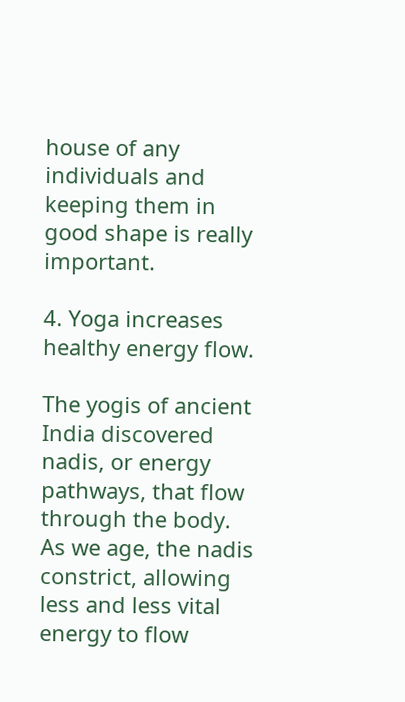house of any individuals and keeping them in good shape is really important.

4. Yoga increases healthy energy flow.

The yogis of ancient India discovered nadis, or energy pathways, that flow through the body. As we age, the nadis constrict, allowing less and less vital energy to flow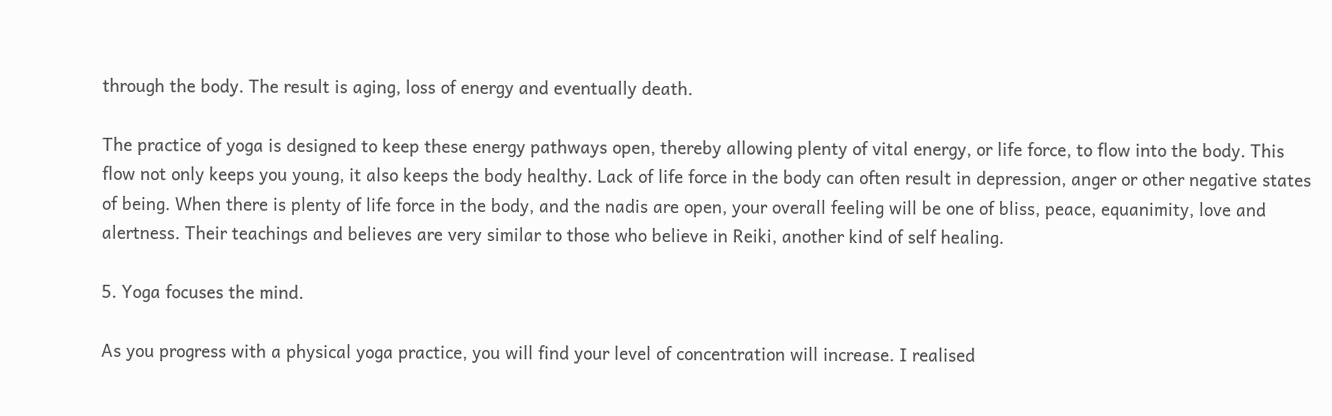through the body. The result is aging, loss of energy and eventually death.

The practice of yoga is designed to keep these energy pathways open, thereby allowing plenty of vital energy, or life force, to flow into the body. This flow not only keeps you young, it also keeps the body healthy. Lack of life force in the body can often result in depression, anger or other negative states of being. When there is plenty of life force in the body, and the nadis are open, your overall feeling will be one of bliss, peace, equanimity, love and alertness. Their teachings and believes are very similar to those who believe in Reiki, another kind of self healing.

5. Yoga focuses the mind.

As you progress with a physical yoga practice, you will find your level of concentration will increase. I realised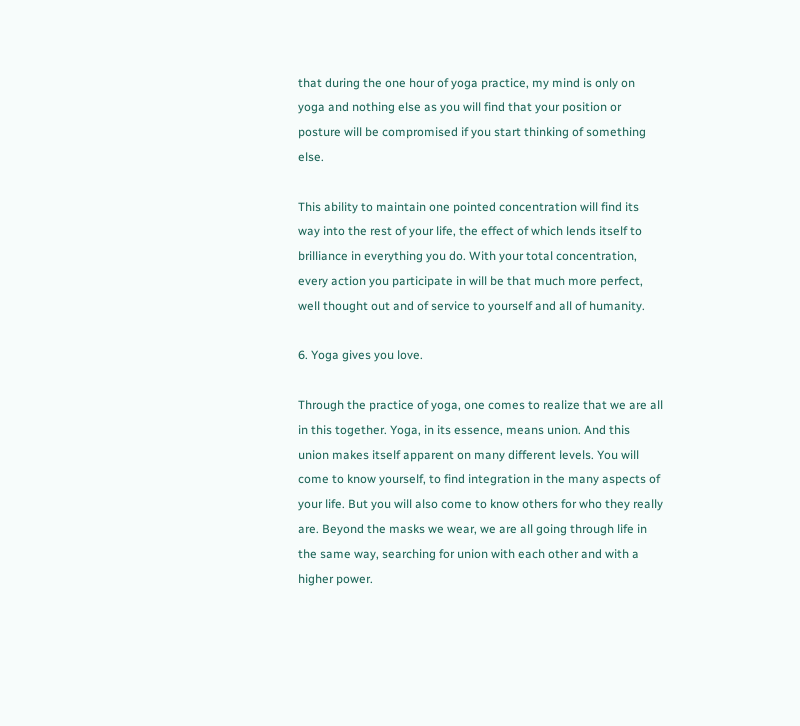that during the one hour of yoga practice, my mind is only on yoga and nothing else as you will find that your position or posture will be compromised if you start thinking of something else.

This ability to maintain one pointed concentration will find its way into the rest of your life, the effect of which lends itself to brilliance in everything you do. With your total concentration, every action you participate in will be that much more perfect, well thought out and of service to yourself and all of humanity.

6. Yoga gives you love.

Through the practice of yoga, one comes to realize that we are all in this together. Yoga, in its essence, means union. And this union makes itself apparent on many different levels. You will come to know yourself, to find integration in the many aspects of your life. But you will also come to know others for who they really are. Beyond the masks we wear, we are all going through life in the same way, searching for union with each other and with a higher power.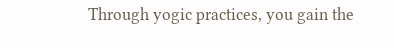Through yogic practices, you gain the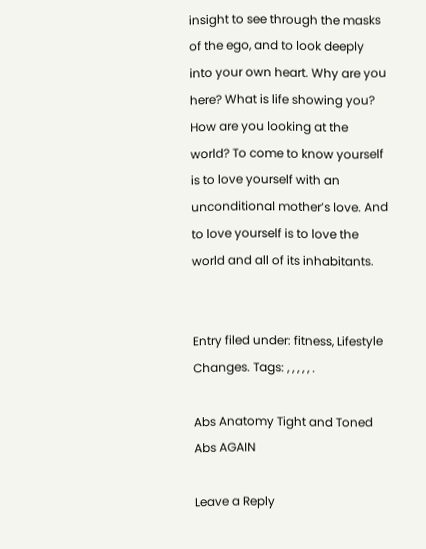insight to see through the masks of the ego, and to look deeply into your own heart. Why are you here? What is life showing you? How are you looking at the world? To come to know yourself is to love yourself with an unconditional mother’s love. And to love yourself is to love the world and all of its inhabitants.


Entry filed under: fitness, Lifestyle Changes. Tags: , , , , , .

Abs Anatomy Tight and Toned Abs AGAIN

Leave a Reply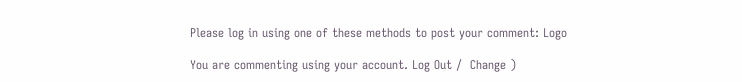Please log in using one of these methods to post your comment: Logo

You are commenting using your account. Log Out /  Change )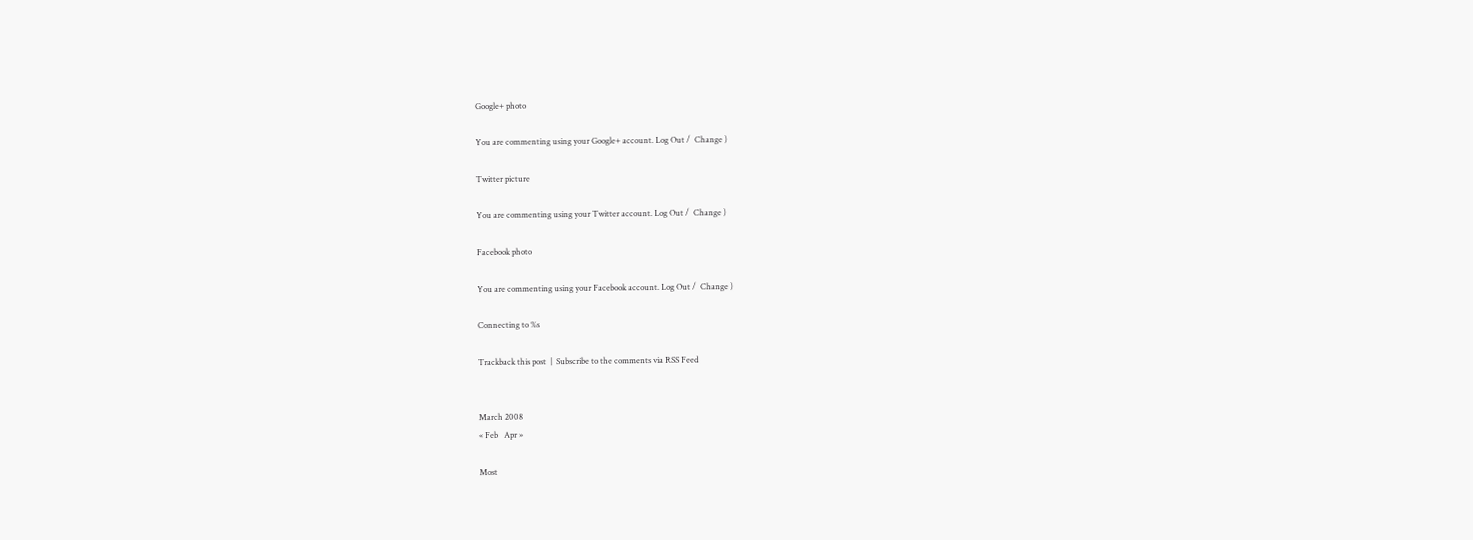Google+ photo

You are commenting using your Google+ account. Log Out /  Change )

Twitter picture

You are commenting using your Twitter account. Log Out /  Change )

Facebook photo

You are commenting using your Facebook account. Log Out /  Change )

Connecting to %s

Trackback this post  |  Subscribe to the comments via RSS Feed


March 2008
« Feb   Apr »

Most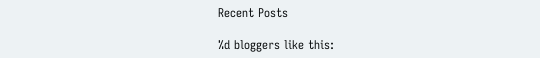Recent Posts

%d bloggers like this: